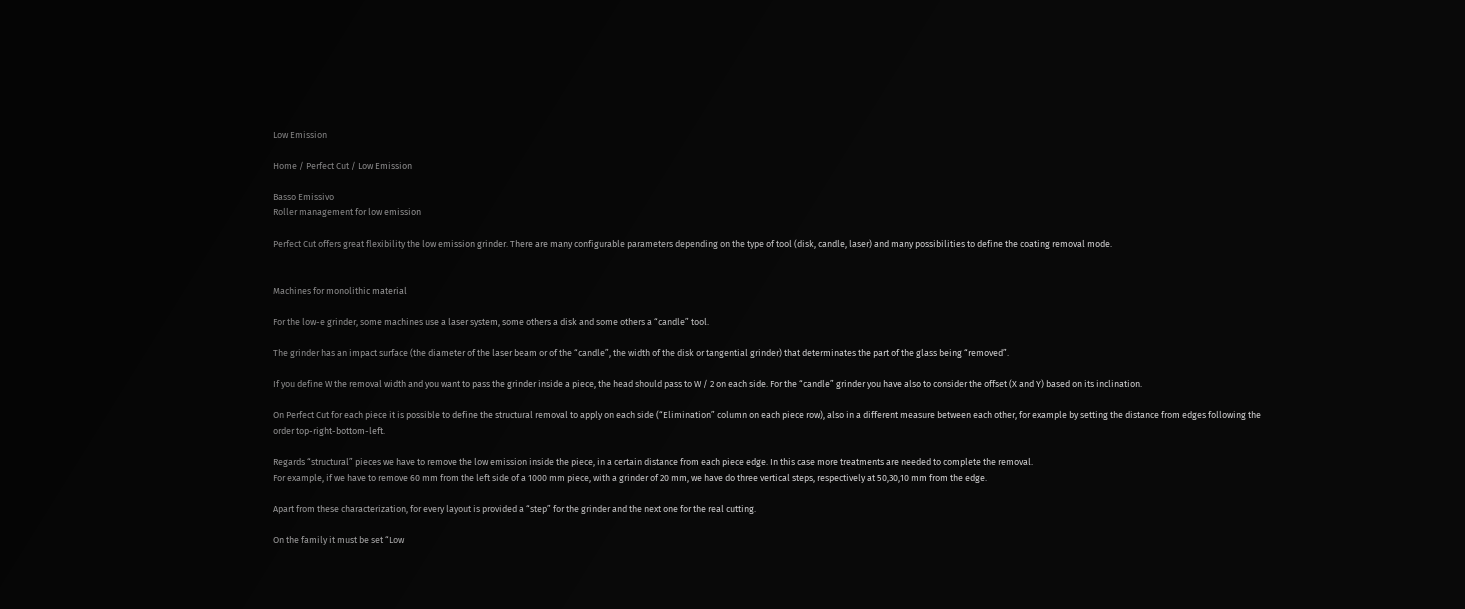Low Emission

Home / Perfect Cut / Low Emission

Basso Emissivo
Roller management for low emission

Perfect Cut offers great flexibility the low emission grinder. There are many configurable parameters depending on the type of tool (disk, candle, laser) and many possibilities to define the coating removal mode.


Machines for monolithic material

For the low-e grinder, some machines use a laser system, some others a disk and some others a “candle” tool.

The grinder has an impact surface (the diameter of the laser beam or of the “candle”, the width of the disk or tangential grinder) that determinates the part of the glass being “removed”.

If you define W the removal width and you want to pass the grinder inside a piece, the head should pass to W / 2 on each side. For the “candle” grinder you have also to consider the offset (X and Y) based on its inclination.

On Perfect Cut for each piece it is possible to define the structural removal to apply on each side (“Elimination” column on each piece row), also in a different measure between each other, for example by setting the distance from edges following the order top-right-bottom-left.

Regards “structural” pieces we have to remove the low emission inside the piece, in a certain distance from each piece edge. In this case more treatments are needed to complete the removal.
For example, if we have to remove 60 mm from the left side of a 1000 mm piece, with a grinder of 20 mm, we have do three vertical steps, respectively at 50,30,10 mm from the edge.

Apart from these characterization, for every layout is provided a “step” for the grinder and the next one for the real cutting.

On the family it must be set “Low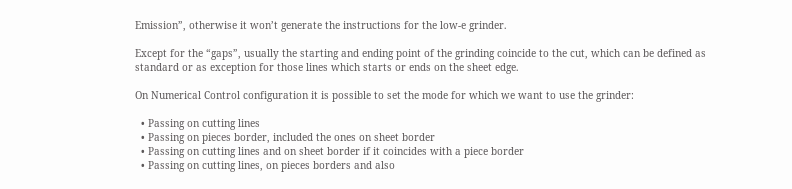Emission”, otherwise it won’t generate the instructions for the low-e grinder.

Except for the “gaps”, usually the starting and ending point of the grinding coincide to the cut, which can be defined as standard or as exception for those lines which starts or ends on the sheet edge.

On Numerical Control configuration it is possible to set the mode for which we want to use the grinder:

  • Passing on cutting lines
  • Passing on pieces border, included the ones on sheet border
  • Passing on cutting lines and on sheet border if it coincides with a piece border
  • Passing on cutting lines, on pieces borders and also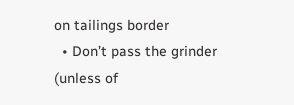on tailings border
  • Don’t pass the grinder (unless of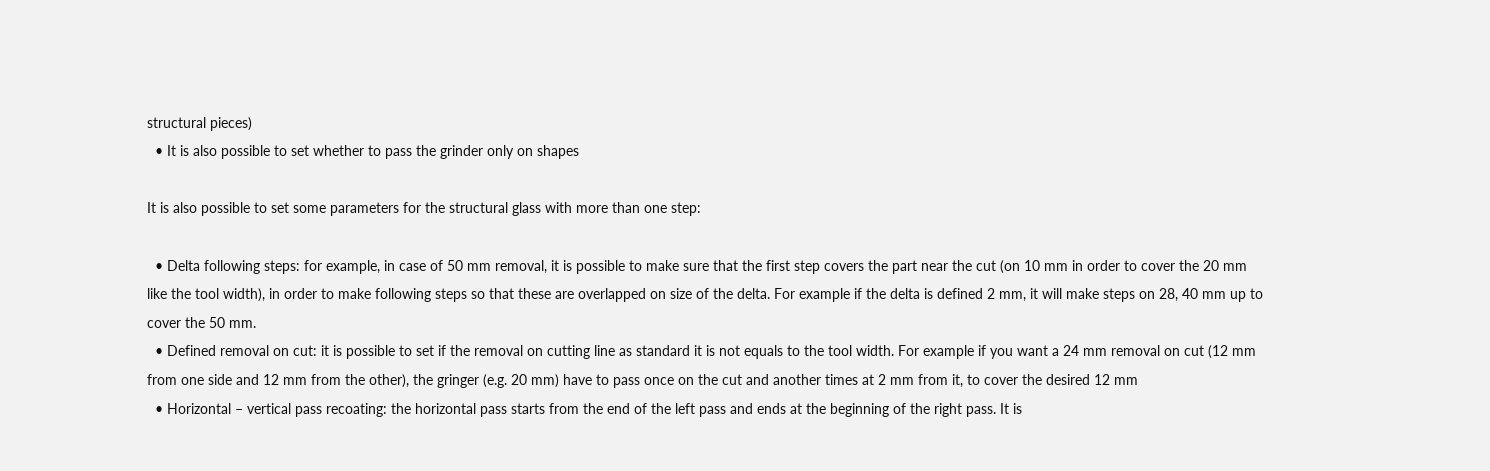structural pieces)
  • It is also possible to set whether to pass the grinder only on shapes

It is also possible to set some parameters for the structural glass with more than one step:

  • Delta following steps: for example, in case of 50 mm removal, it is possible to make sure that the first step covers the part near the cut (on 10 mm in order to cover the 20 mm like the tool width), in order to make following steps so that these are overlapped on size of the delta. For example if the delta is defined 2 mm, it will make steps on 28, 40 mm up to cover the 50 mm.
  • Defined removal on cut: it is possible to set if the removal on cutting line as standard it is not equals to the tool width. For example if you want a 24 mm removal on cut (12 mm from one side and 12 mm from the other), the gringer (e.g. 20 mm) have to pass once on the cut and another times at 2 mm from it, to cover the desired 12 mm
  • Horizontal – vertical pass recoating: the horizontal pass starts from the end of the left pass and ends at the beginning of the right pass. It is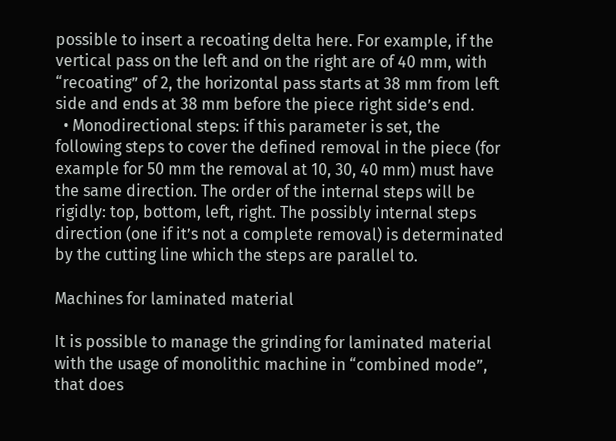possible to insert a recoating delta here. For example, if the vertical pass on the left and on the right are of 40 mm, with “recoating” of 2, the horizontal pass starts at 38 mm from left side and ends at 38 mm before the piece right side’s end.
  • Monodirectional steps: if this parameter is set, the following steps to cover the defined removal in the piece (for example for 50 mm the removal at 10, 30, 40 mm) must have the same direction. The order of the internal steps will be rigidly: top, bottom, left, right. The possibly internal steps direction (one if it’s not a complete removal) is determinated by the cutting line which the steps are parallel to.

Machines for laminated material

It is possible to manage the grinding for laminated material with the usage of monolithic machine in “combined mode”, that does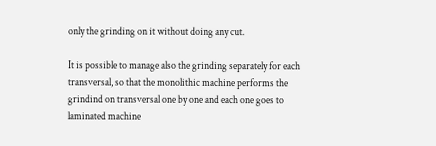only the grinding on it without doing any cut.

It is possible to manage also the grinding separately for each transversal, so that the monolithic machine performs the grindind on transversal one by one and each one goes to laminated machine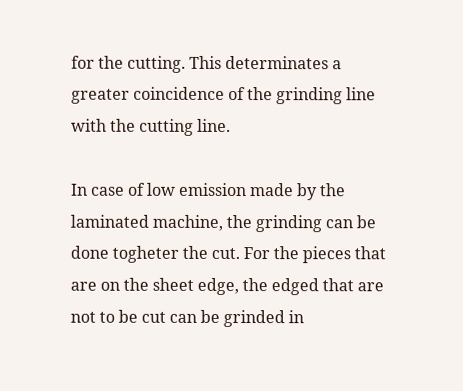for the cutting. This determinates a greater coincidence of the grinding line with the cutting line.

In case of low emission made by the laminated machine, the grinding can be done togheter the cut. For the pieces that are on the sheet edge, the edged that are not to be cut can be grinded in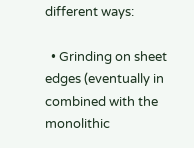different ways:

  • Grinding on sheet edges (eventually in combined with the monolithic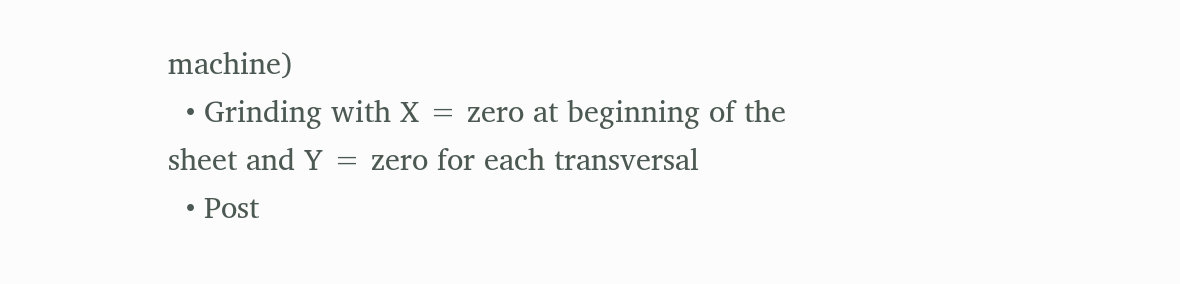machine)
  • Grinding with X = zero at beginning of the sheet and Y = zero for each transversal
  • Post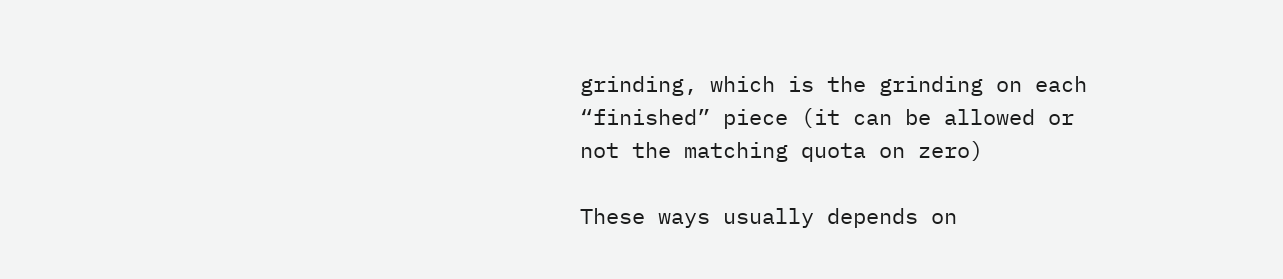grinding, which is the grinding on each “finished” piece (it can be allowed or not the matching quota on zero)

These ways usually depends on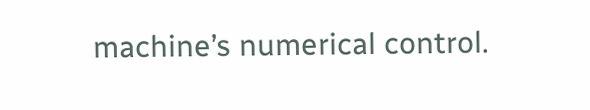machine’s numerical control.